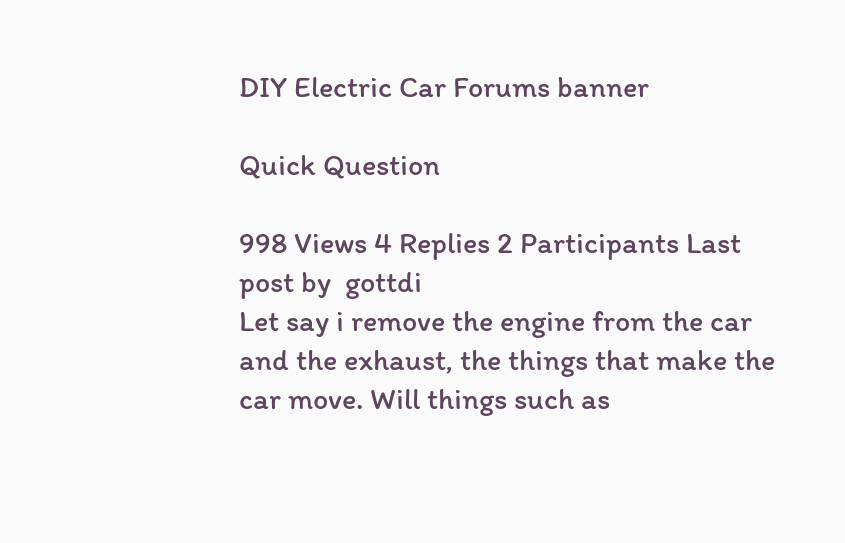DIY Electric Car Forums banner

Quick Question

998 Views 4 Replies 2 Participants Last post by  gottdi
Let say i remove the engine from the car and the exhaust, the things that make the car move. Will things such as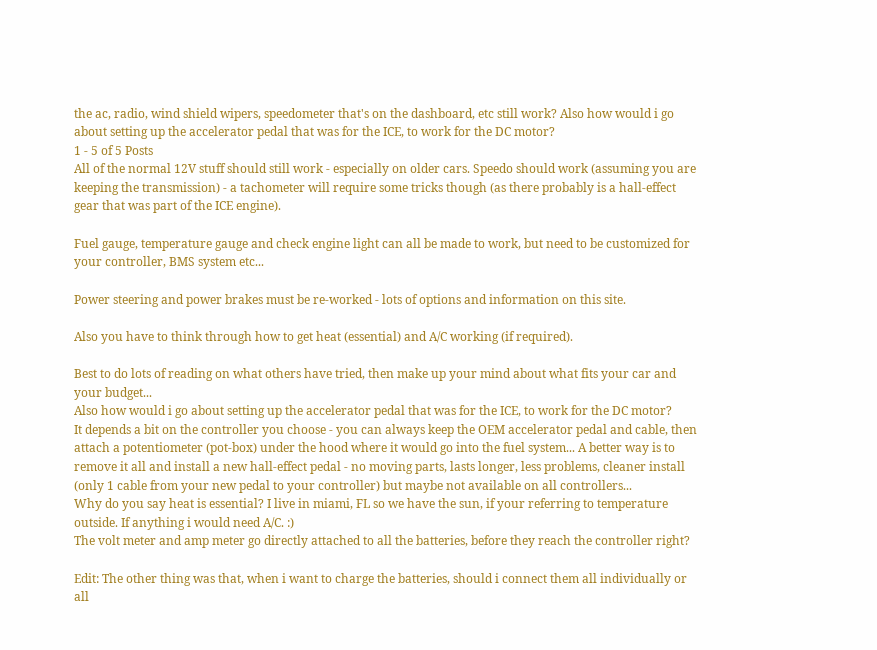the ac, radio, wind shield wipers, speedometer that's on the dashboard, etc still work? Also how would i go about setting up the accelerator pedal that was for the ICE, to work for the DC motor?
1 - 5 of 5 Posts
All of the normal 12V stuff should still work - especially on older cars. Speedo should work (assuming you are keeping the transmission) - a tachometer will require some tricks though (as there probably is a hall-effect gear that was part of the ICE engine).

Fuel gauge, temperature gauge and check engine light can all be made to work, but need to be customized for your controller, BMS system etc...

Power steering and power brakes must be re-worked - lots of options and information on this site.

Also you have to think through how to get heat (essential) and A/C working (if required).

Best to do lots of reading on what others have tried, then make up your mind about what fits your car and your budget...
Also how would i go about setting up the accelerator pedal that was for the ICE, to work for the DC motor?
It depends a bit on the controller you choose - you can always keep the OEM accelerator pedal and cable, then attach a potentiometer (pot-box) under the hood where it would go into the fuel system... A better way is to remove it all and install a new hall-effect pedal - no moving parts, lasts longer, less problems, cleaner install (only 1 cable from your new pedal to your controller) but maybe not available on all controllers...
Why do you say heat is essential? I live in miami, FL so we have the sun, if your referring to temperature outside. If anything i would need A/C. :)
The volt meter and amp meter go directly attached to all the batteries, before they reach the controller right?

Edit: The other thing was that, when i want to charge the batteries, should i connect them all individually or all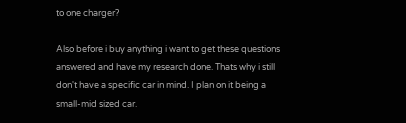to one charger?

Also before i buy anything i want to get these questions answered and have my research done. Thats why i still don't have a specific car in mind. I plan on it being a small-mid sized car.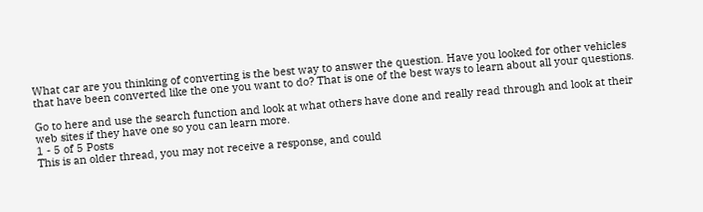What car are you thinking of converting is the best way to answer the question. Have you looked for other vehicles that have been converted like the one you want to do? That is one of the best ways to learn about all your questions.

Go to here and use the search function and look at what others have done and really read through and look at their web sites if they have one so you can learn more.
1 - 5 of 5 Posts
This is an older thread, you may not receive a response, and could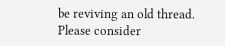be reviving an old thread. Please consider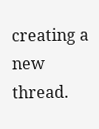creating a new thread.